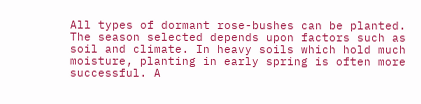All types of dormant rose-bushes can be planted. The season selected depends upon factors such as soil and climate. In heavy soils which hold much moisture, planting in early spring is often more successful. A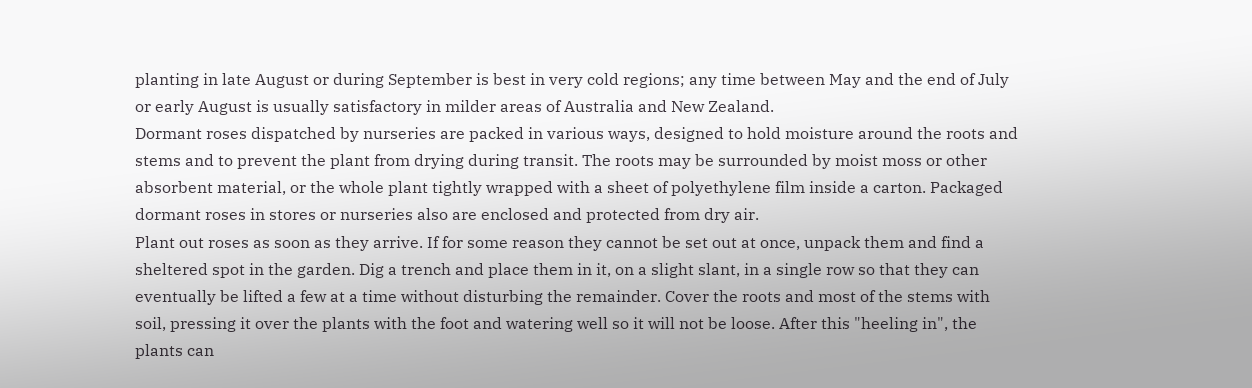planting in late August or during September is best in very cold regions; any time between May and the end of July or early August is usually satisfactory in milder areas of Australia and New Zealand.
Dormant roses dispatched by nurseries are packed in various ways, designed to hold moisture around the roots and stems and to prevent the plant from drying during transit. The roots may be surrounded by moist moss or other absorbent material, or the whole plant tightly wrapped with a sheet of polyethylene film inside a carton. Packaged dormant roses in stores or nurseries also are enclosed and protected from dry air.
Plant out roses as soon as they arrive. If for some reason they cannot be set out at once, unpack them and find a sheltered spot in the garden. Dig a trench and place them in it, on a slight slant, in a single row so that they can eventually be lifted a few at a time without disturbing the remainder. Cover the roots and most of the stems with soil, pressing it over the plants with the foot and watering well so it will not be loose. After this "heeling in", the plants can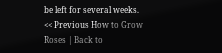be left for several weeks.
<< Previous How to Grow Roses | Back to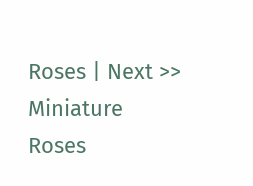Roses | Next >> Miniature Roses